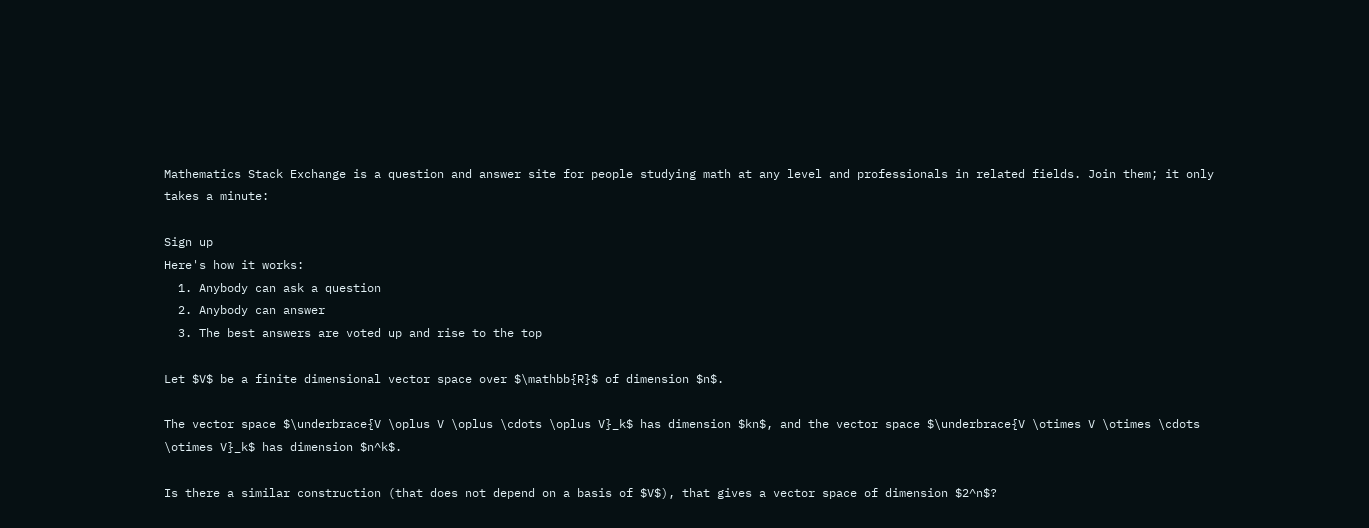Mathematics Stack Exchange is a question and answer site for people studying math at any level and professionals in related fields. Join them; it only takes a minute:

Sign up
Here's how it works:
  1. Anybody can ask a question
  2. Anybody can answer
  3. The best answers are voted up and rise to the top

Let $V$ be a finite dimensional vector space over $\mathbb{R}$ of dimension $n$.

The vector space $\underbrace{V \oplus V \oplus \cdots \oplus V}_k$ has dimension $kn$, and the vector space $\underbrace{V \otimes V \otimes \cdots \otimes V}_k$ has dimension $n^k$.

Is there a similar construction (that does not depend on a basis of $V$), that gives a vector space of dimension $2^n$?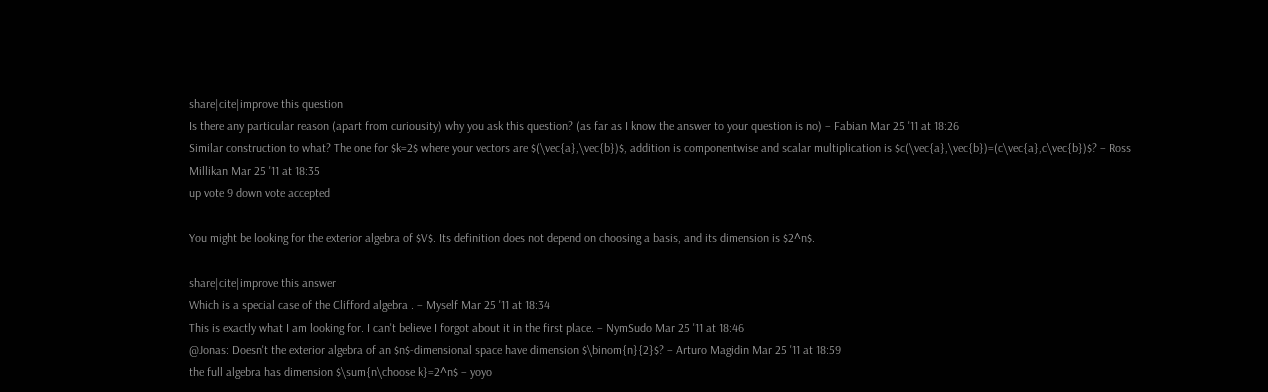share|cite|improve this question
Is there any particular reason (apart from curiousity) why you ask this question? (as far as I know the answer to your question is no) – Fabian Mar 25 '11 at 18:26
Similar construction to what? The one for $k=2$ where your vectors are $(\vec{a},\vec{b})$, addition is componentwise and scalar multiplication is $c(\vec{a},\vec{b})=(c\vec{a},c\vec{b})$? – Ross Millikan Mar 25 '11 at 18:35
up vote 9 down vote accepted

You might be looking for the exterior algebra of $V$. Its definition does not depend on choosing a basis, and its dimension is $2^n$.

share|cite|improve this answer
Which is a special case of the Clifford algebra . – Myself Mar 25 '11 at 18:34
This is exactly what I am looking for. I can't believe I forgot about it in the first place. – NymSudo Mar 25 '11 at 18:46
@Jonas: Doesn't the exterior algebra of an $n$-dimensional space have dimension $\binom{n}{2}$? – Arturo Magidin Mar 25 '11 at 18:59
the full algebra has dimension $\sum{n\choose k}=2^n$ – yoyo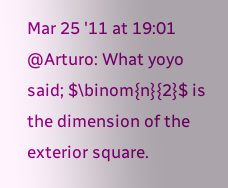Mar 25 '11 at 19:01
@Arturo: What yoyo said; $\binom{n}{2}$ is the dimension of the exterior square.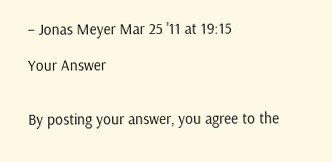– Jonas Meyer Mar 25 '11 at 19:15

Your Answer


By posting your answer, you agree to the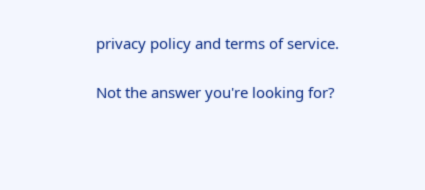privacy policy and terms of service.

Not the answer you're looking for?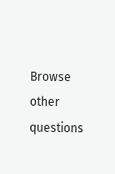Browse other questions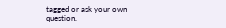tagged or ask your own question.